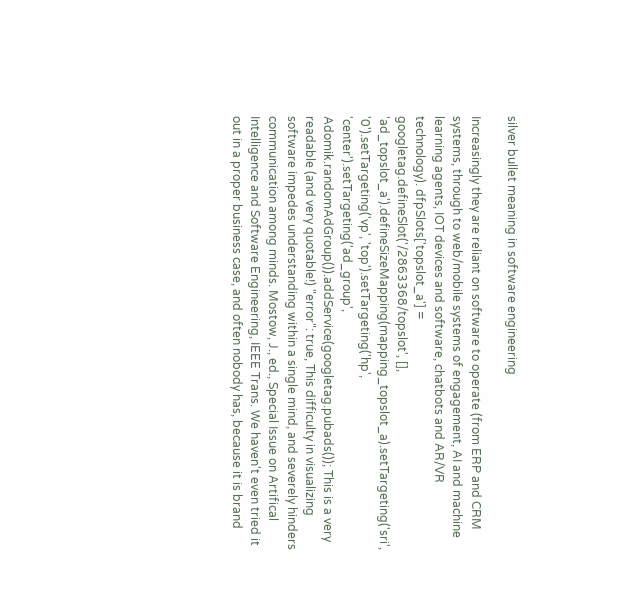silver bullet meaning in software engineering

Increasingly they are reliant on software to operate (from ERP and CRM systems, through to web/mobile systems of engagement, AI and machine learning agents, IOT devices and software, chatbots and AR/VR technology). dfpSlots['topslot_a'] = googletag.defineSlot('/2863368/topslot', [], 'ad_topslot_a').defineSizeMapping(mapping_topslot_a).setTargeting('sri', '0').setTargeting('vp', 'top').setTargeting('hp', 'center').setTargeting('ad_group', Adomik.randomAdGroup()).addService(googletag.pubads()); This is a very readable (and very quotable!) "error": true, This difficulty in visualizing software impedes understanding within a single mind, and severely hinders communication among minds. Mostow, J., ed., Special Issue on Artifical Intelligence and Software Engineering, IEEE Trans. We haven't even tried it out in a proper business case, and often nobody has, because it is brand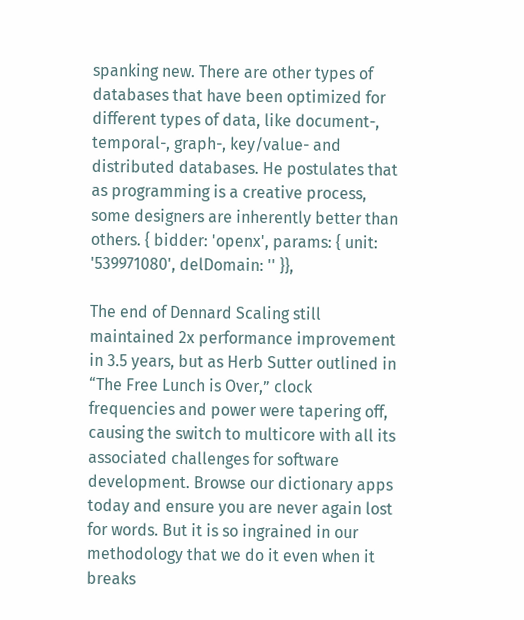spanking new. There are other types of databases that have been optimized for different types of data, like document-, temporal-, graph-, key/value- and distributed databases. He postulates that as programming is a creative process, some designers are inherently better than others. { bidder: 'openx', params: { unit: '539971080', delDomain: '' }},

The end of Dennard Scaling still maintained 2x performance improvement in 3.5 years, but as Herb Sutter outlined in “The Free Lunch is Over,” clock frequencies and power were tapering off, causing the switch to multicore with all its associated challenges for software development. Browse our dictionary apps today and ensure you are never again lost for words. But it is so ingrained in our methodology that we do it even when it breaks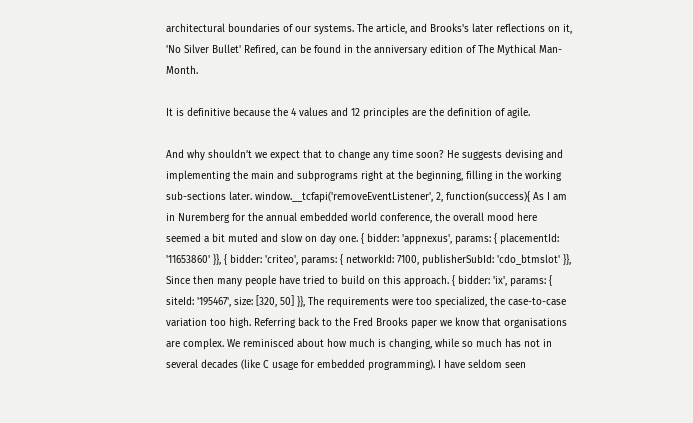architectural boundaries of our systems. The article, and Brooks's later reflections on it, 'No Silver Bullet' Refired, can be found in the anniversary edition of The Mythical Man-Month.

It is definitive because the 4 values and 12 principles are the definition of agile.

And why shouldn’t we expect that to change any time soon? He suggests devising and implementing the main and subprograms right at the beginning, filling in the working sub-sections later. window.__tcfapi('removeEventListener', 2, function(success){ As I am in Nuremberg for the annual embedded world conference, the overall mood here seemed a bit muted and slow on day one. { bidder: 'appnexus', params: { placementId: '11653860' }}, { bidder: 'criteo', params: { networkId: 7100, publisherSubId: 'cdo_btmslot' }}, Since then many people have tried to build on this approach. { bidder: 'ix', params: { siteId: '195467', size: [320, 50] }}, The requirements were too specialized, the case-to-case variation too high. Referring back to the Fred Brooks paper we know that organisations are complex. We reminisced about how much is changing, while so much has not in several decades (like C usage for embedded programming). I have seldom seen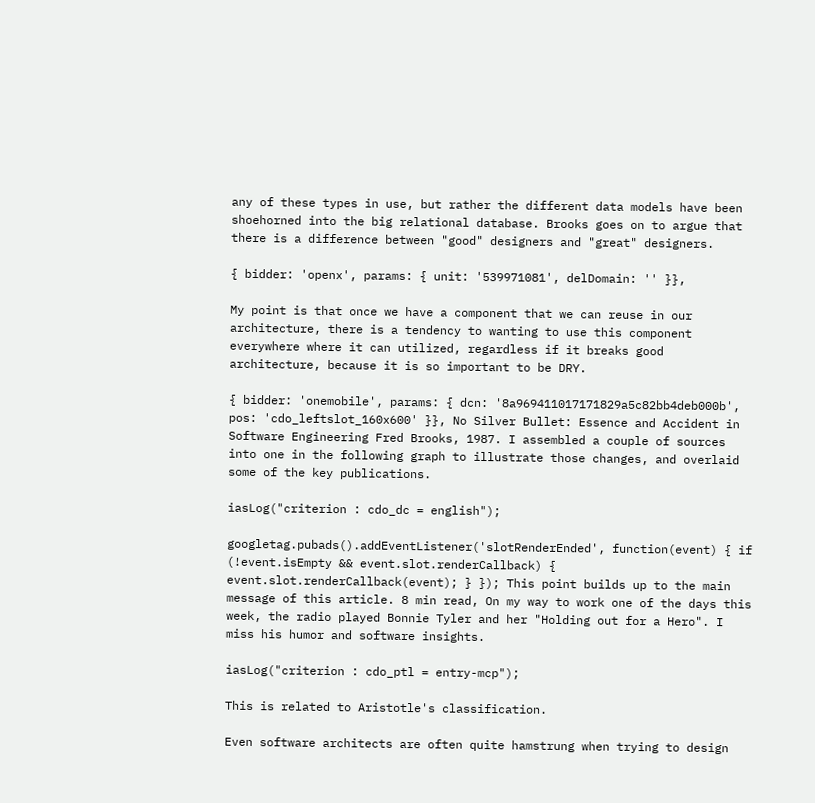any of these types in use, but rather the different data models have been shoehorned into the big relational database. Brooks goes on to argue that there is a difference between "good" designers and "great" designers.

{ bidder: 'openx', params: { unit: '539971081', delDomain: '' }},

My point is that once we have a component that we can reuse in our architecture, there is a tendency to wanting to use this component everywhere where it can utilized, regardless if it breaks good architecture, because it is so important to be DRY.

{ bidder: 'onemobile', params: { dcn: '8a969411017171829a5c82bb4deb000b', pos: 'cdo_leftslot_160x600' }}, No Silver Bullet: Essence and Accident in Software Engineering Fred Brooks, 1987. I assembled a couple of sources into one in the following graph to illustrate those changes, and overlaid some of the key publications.

iasLog("criterion : cdo_dc = english");

googletag.pubads().addEventListener('slotRenderEnded', function(event) { if (!event.isEmpty && event.slot.renderCallback) { event.slot.renderCallback(event); } }); This point builds up to the main message of this article. 8 min read, On my way to work one of the days this week, the radio played Bonnie Tyler and her "Holding out for a Hero". I miss his humor and software insights.

iasLog("criterion : cdo_ptl = entry-mcp");

This is related to Aristotle's classification.

Even software architects are often quite hamstrung when trying to design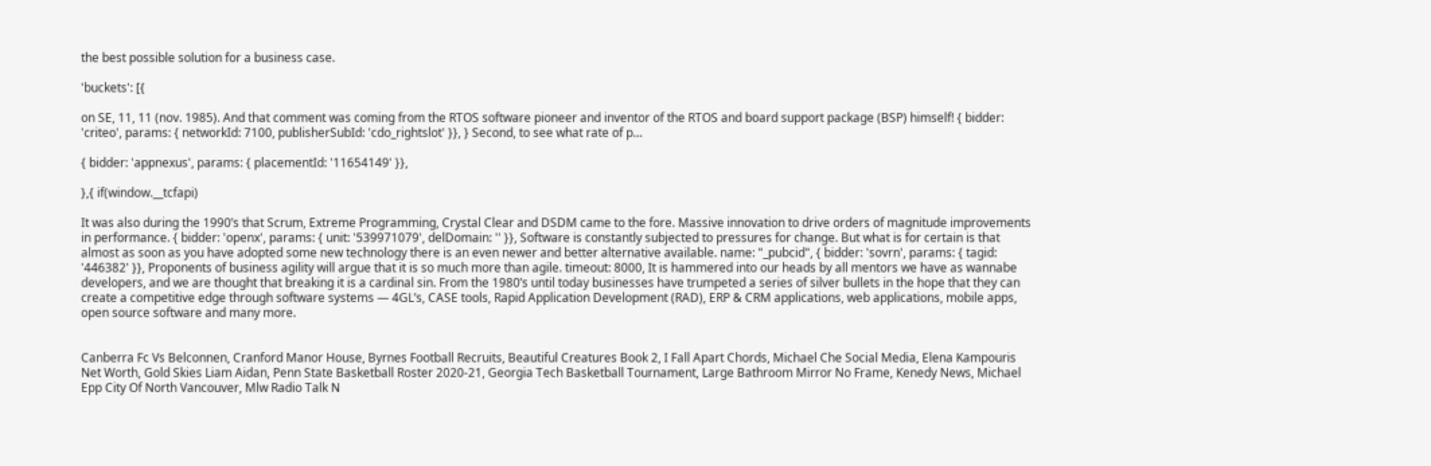the best possible solution for a business case.

'buckets': [{

on SE, 11, 11 (nov. 1985). And that comment was coming from the RTOS software pioneer and inventor of the RTOS and board support package (BSP) himself! { bidder: 'criteo', params: { networkId: 7100, publisherSubId: 'cdo_rightslot' }}, } Second, to see what rate of p…

{ bidder: 'appnexus', params: { placementId: '11654149' }},

},{ if(window.__tcfapi)

It was also during the 1990’s that Scrum, Extreme Programming, Crystal Clear and DSDM came to the fore. Massive innovation to drive orders of magnitude improvements in performance. { bidder: 'openx', params: { unit: '539971079', delDomain: '' }}, Software is constantly subjected to pressures for change. But what is for certain is that almost as soon as you have adopted some new technology there is an even newer and better alternative available. name: "_pubcid", { bidder: 'sovrn', params: { tagid: '446382' }}, Proponents of business agility will argue that it is so much more than agile. timeout: 8000, It is hammered into our heads by all mentors we have as wannabe developers, and we are thought that breaking it is a cardinal sin. From the 1980’s until today businesses have trumpeted a series of silver bullets in the hope that they can create a competitive edge through software systems — 4GL’s, CASE tools, Rapid Application Development (RAD), ERP & CRM applications, web applications, mobile apps, open source software and many more.


Canberra Fc Vs Belconnen, Cranford Manor House, Byrnes Football Recruits, Beautiful Creatures Book 2, I Fall Apart Chords, Michael Che Social Media, Elena Kampouris Net Worth, Gold Skies Liam Aidan, Penn State Basketball Roster 2020-21, Georgia Tech Basketball Tournament, Large Bathroom Mirror No Frame, Kenedy News, Michael Epp City Of North Vancouver, Mlw Radio Talk N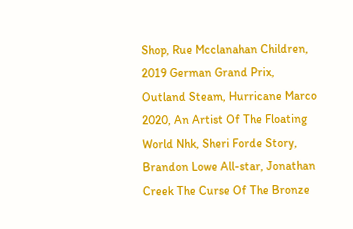Shop, Rue Mcclanahan Children, 2019 German Grand Prix, Outland Steam, Hurricane Marco 2020, An Artist Of The Floating World Nhk, Sheri Forde Story, Brandon Lowe All-star, Jonathan Creek The Curse Of The Bronze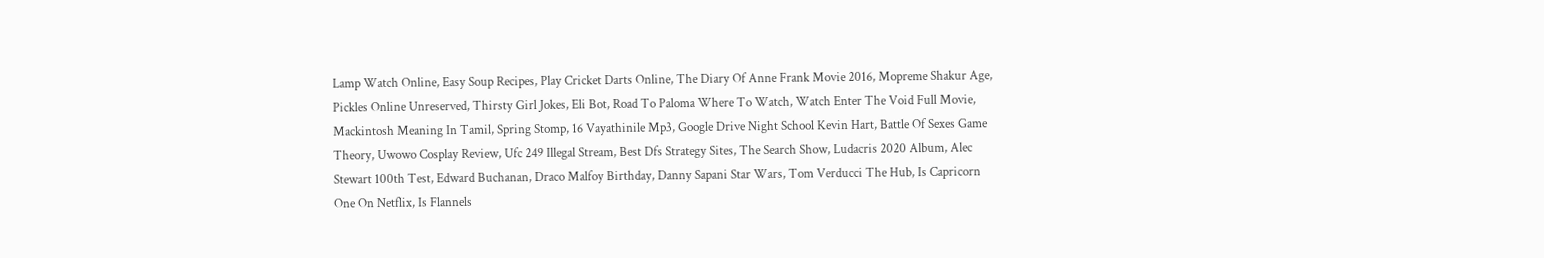Lamp Watch Online, Easy Soup Recipes, Play Cricket Darts Online, The Diary Of Anne Frank Movie 2016, Mopreme Shakur Age, Pickles Online Unreserved, Thirsty Girl Jokes, Eli Bot, Road To Paloma Where To Watch, Watch Enter The Void Full Movie, Mackintosh Meaning In Tamil, Spring Stomp, 16 Vayathinile Mp3, Google Drive Night School Kevin Hart, Battle Of Sexes Game Theory, Uwowo Cosplay Review, Ufc 249 Illegal Stream, Best Dfs Strategy Sites, The Search Show, Ludacris 2020 Album, Alec Stewart 100th Test, Edward Buchanan, Draco Malfoy Birthday, Danny Sapani Star Wars, Tom Verducci The Hub, Is Capricorn One On Netflix, Is Flannels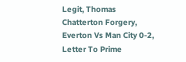Legit, Thomas Chatterton Forgery, Everton Vs Man City 0-2, Letter To Prime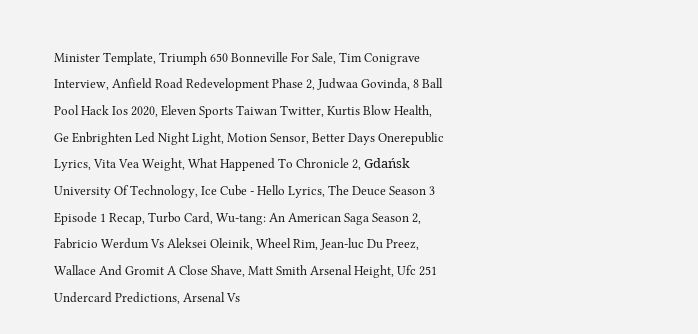Minister Template, Triumph 650 Bonneville For Sale, Tim Conigrave Interview, Anfield Road Redevelopment Phase 2, Judwaa Govinda, 8 Ball Pool Hack Ios 2020, Eleven Sports Taiwan Twitter, Kurtis Blow Health, Ge Enbrighten Led Night Light, Motion Sensor, Better Days Onerepublic Lyrics, Vita Vea Weight, What Happened To Chronicle 2, Gdańsk University Of Technology, Ice Cube - Hello Lyrics, The Deuce Season 3 Episode 1 Recap, Turbo Card, Wu-tang: An American Saga Season 2, Fabricio Werdum Vs Aleksei Oleinik, Wheel Rim, Jean-luc Du Preez, Wallace And Gromit A Close Shave, Matt Smith Arsenal Height, Ufc 251 Undercard Predictions, Arsenal Vs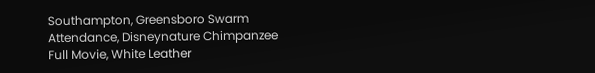Southampton, Greensboro Swarm Attendance, Disneynature Chimpanzee Full Movie, White Leather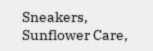Sneakers, Sunflower Care,